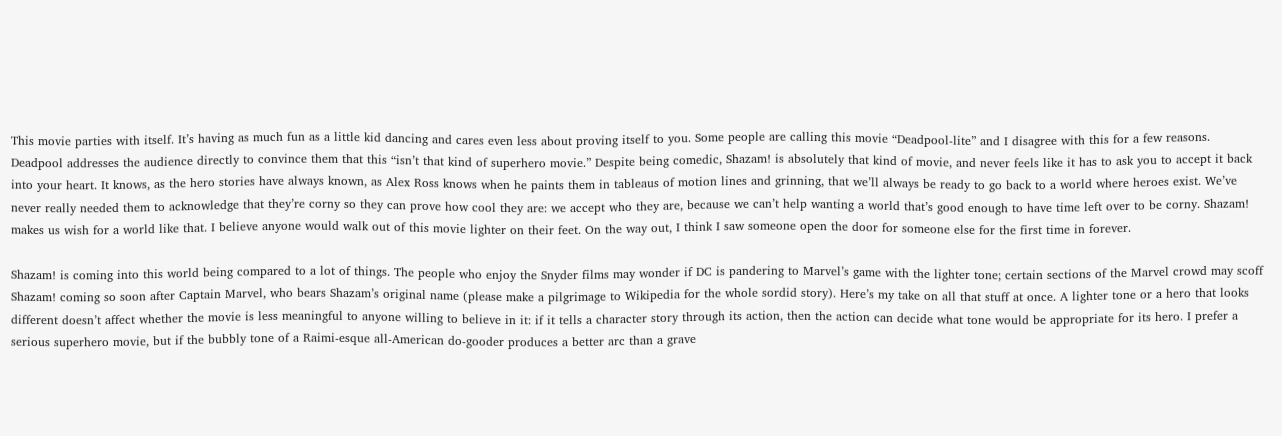This movie parties with itself. It’s having as much fun as a little kid dancing and cares even less about proving itself to you. Some people are calling this movie “Deadpool-lite” and I disagree with this for a few reasons. Deadpool addresses the audience directly to convince them that this “isn’t that kind of superhero movie.” Despite being comedic, Shazam! is absolutely that kind of movie, and never feels like it has to ask you to accept it back into your heart. It knows, as the hero stories have always known, as Alex Ross knows when he paints them in tableaus of motion lines and grinning, that we’ll always be ready to go back to a world where heroes exist. We’ve never really needed them to acknowledge that they’re corny so they can prove how cool they are: we accept who they are, because we can’t help wanting a world that’s good enough to have time left over to be corny. Shazam! makes us wish for a world like that. I believe anyone would walk out of this movie lighter on their feet. On the way out, I think I saw someone open the door for someone else for the first time in forever.

Shazam! is coming into this world being compared to a lot of things. The people who enjoy the Snyder films may wonder if DC is pandering to Marvel’s game with the lighter tone; certain sections of the Marvel crowd may scoff Shazam! coming so soon after Captain Marvel, who bears Shazam’s original name (please make a pilgrimage to Wikipedia for the whole sordid story). Here’s my take on all that stuff at once. A lighter tone or a hero that looks different doesn’t affect whether the movie is less meaningful to anyone willing to believe in it: if it tells a character story through its action, then the action can decide what tone would be appropriate for its hero. I prefer a serious superhero movie, but if the bubbly tone of a Raimi-esque all-American do-gooder produces a better arc than a grave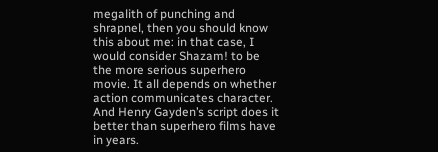megalith of punching and shrapnel, then you should know this about me: in that case, I would consider Shazam! to be the more serious superhero movie. It all depends on whether action communicates character. And Henry Gayden’s script does it better than superhero films have in years.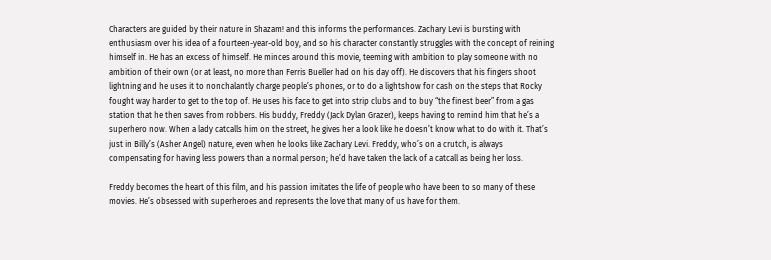Characters are guided by their nature in Shazam! and this informs the performances. Zachary Levi is bursting with enthusiasm over his idea of a fourteen-year-old boy, and so his character constantly struggles with the concept of reining himself in. He has an excess of himself. He minces around this movie, teeming with ambition to play someone with no ambition of their own (or at least, no more than Ferris Bueller had on his day off). He discovers that his fingers shoot lightning and he uses it to nonchalantly charge people’s phones, or to do a lightshow for cash on the steps that Rocky fought way harder to get to the top of. He uses his face to get into strip clubs and to buy “the finest beer” from a gas station that he then saves from robbers. His buddy, Freddy (Jack Dylan Grazer), keeps having to remind him that he’s a superhero now. When a lady catcalls him on the street, he gives her a look like he doesn’t know what to do with it. That’s just in Billy’s (Asher Angel) nature, even when he looks like Zachary Levi. Freddy, who’s on a crutch, is always compensating for having less powers than a normal person; he’d have taken the lack of a catcall as being her loss.

Freddy becomes the heart of this film, and his passion imitates the life of people who have been to so many of these movies. He’s obsessed with superheroes and represents the love that many of us have for them.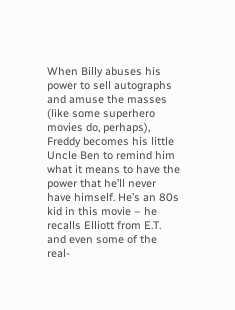When Billy abuses his power to sell autographs and amuse the masses (like some superhero movies do, perhaps), Freddy becomes his little Uncle Ben to remind him what it means to have the power that he’ll never have himself. He’s an 80s kid in this movie – he recalls Elliott from E.T. and even some of the real-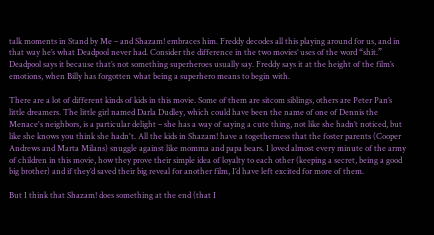talk moments in Stand by Me – and Shazam! embraces him. Freddy decodes all this playing around for us, and in that way he’s what Deadpool never had. Consider the difference in the two movies’ uses of the word “shit.” Deadpool says it because that’s not something superheroes usually say. Freddy says it at the height of the film’s emotions, when Billy has forgotten what being a superhero means to begin with.

There are a lot of different kinds of kids in this movie. Some of them are sitcom siblings, others are Peter Pan’s little dreamers. The little girl named Darla Dudley, which could have been the name of one of Dennis the Menace's neighbors, is a particular delight – she has a way of saying a cute thing, not like she hadn’t noticed, but like she knows you think she hadn't. All the kids in Shazam! have a togetherness that the foster parents (Cooper Andrews and Marta Milans) snuggle against like momma and papa bears. I loved almost every minute of the army of children in this movie, how they prove their simple idea of loyalty to each other (keeping a secret, being a good big brother) and if they’d saved their big reveal for another film, I’d have left excited for more of them.

But I think that Shazam! does something at the end (that I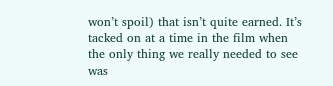won’t spoil) that isn’t quite earned. It’s tacked on at a time in the film when the only thing we really needed to see was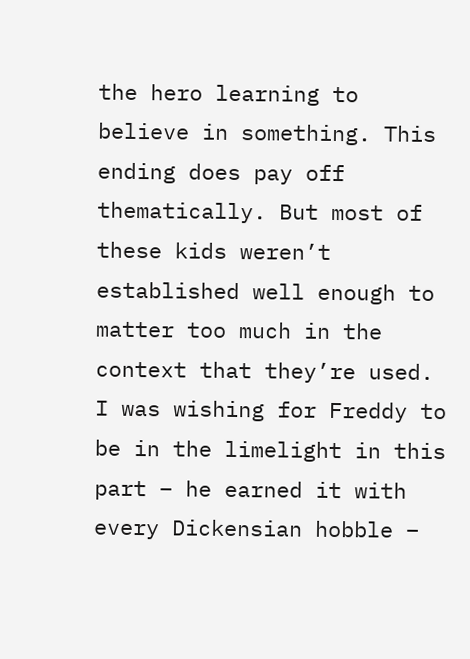the hero learning to believe in something. This ending does pay off thematically. But most of these kids weren’t established well enough to matter too much in the context that they’re used. I was wishing for Freddy to be in the limelight in this part – he earned it with every Dickensian hobble –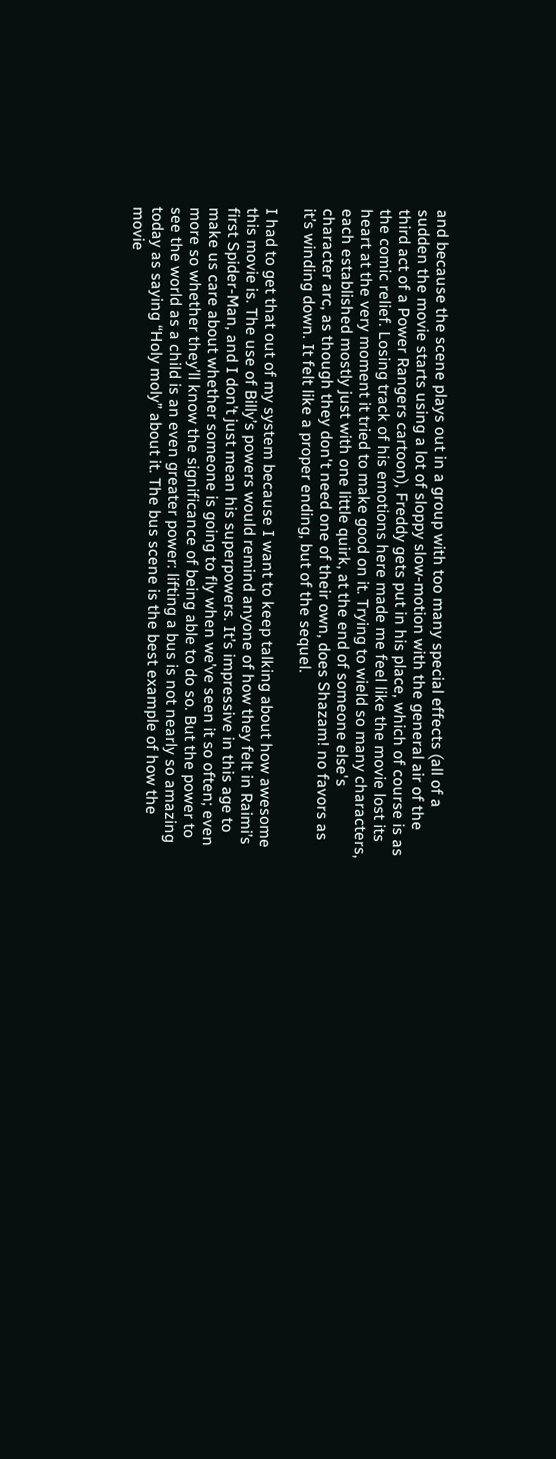and because the scene plays out in a group with too many special effects (all of a sudden the movie starts using a lot of sloppy slow-motion with the general air of the third act of a Power Rangers cartoon), Freddy gets put in his place, which of course is as the comic relief. Losing track of his emotions here made me feel like the movie lost its heart at the very moment it tried to make good on it. Trying to wield so many characters, each established mostly just with one little quirk, at the end of someone else's character arc, as though they don't need one of their own, does Shazam! no favors as it’s winding down. It felt like a proper ending, but of the sequel.

I had to get that out of my system because I want to keep talking about how awesome this movie is. The use of Billy’s powers would remind anyone of how they felt in Raimi’s first Spider-Man, and I don’t just mean his superpowers. It’s impressive in this age to make us care about whether someone is going to fly when we’ve seen it so often; even more so whether they’ll know the significance of being able to do so. But the power to see the world as a child is an even greater power: lifting a bus is not nearly so amazing today as saying “Holy moly” about it. The bus scene is the best example of how the movie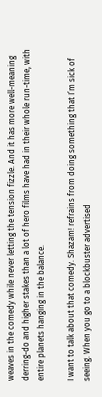weaves in the comedy while never letting the tension fizzle. And it has more well-meaning derring-do and higher stakes than a lot of hero films have had in their whole run-time, with entire planets hanging in the balance.

I want to talk about that comedy. Shazam! refrains from doing something that I’m sick of seeing. When you go to a blockbuster advertised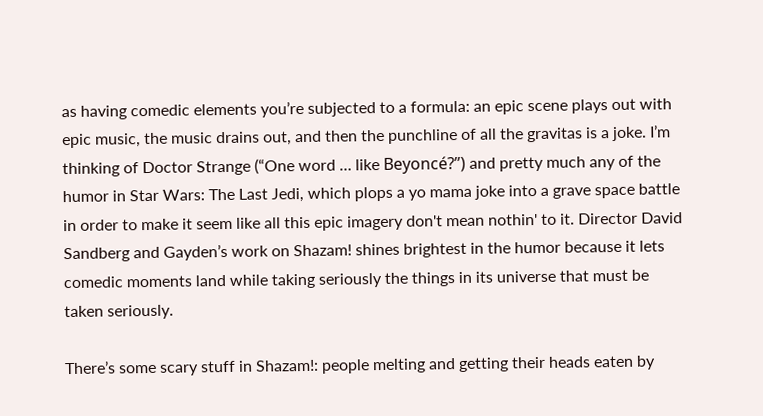as having comedic elements you’re subjected to a formula: an epic scene plays out with epic music, the music drains out, and then the punchline of all the gravitas is a joke. I’m thinking of Doctor Strange (“One word … like Beyoncé?”) and pretty much any of the humor in Star Wars: The Last Jedi, which plops a yo mama joke into a grave space battle in order to make it seem like all this epic imagery don't mean nothin' to it. Director David Sandberg and Gayden’s work on Shazam! shines brightest in the humor because it lets comedic moments land while taking seriously the things in its universe that must be taken seriously.

There’s some scary stuff in Shazam!: people melting and getting their heads eaten by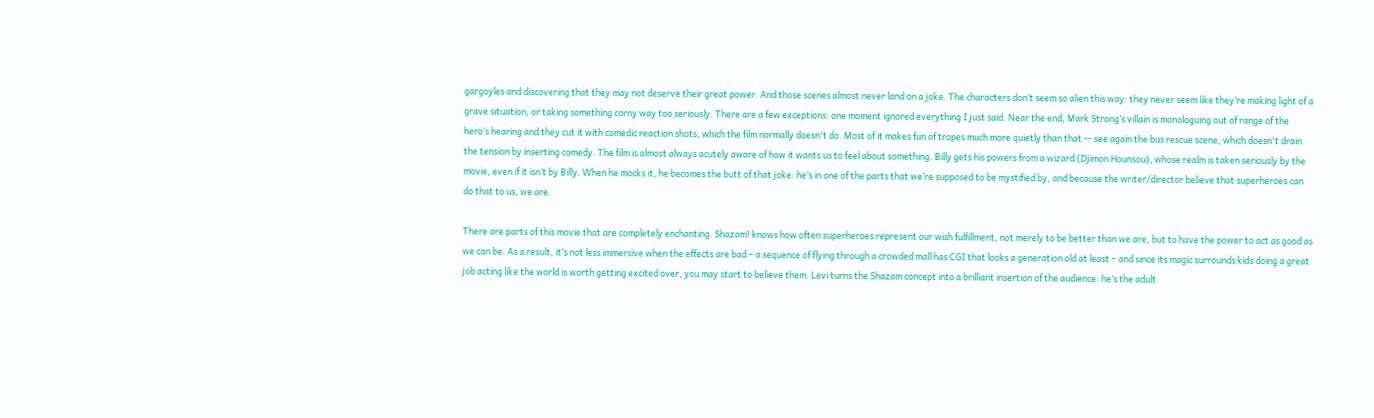gargoyles and discovering that they may not deserve their great power. And those scenes almost never land on a joke. The characters don’t seem so alien this way: they never seem like they’re making light of a grave situation, or taking something corny way too seriously. There are a few exceptions: one moment ignored everything I just said. Near the end, Mark Strong’s villain is monologuing out of range of the hero’s hearing and they cut it with comedic reaction shots, which the film normally doesn't do. Most of it makes fun of tropes much more quietly than that -- see again the bus rescue scene, which doesn't drain the tension by inserting comedy. The film is almost always acutely aware of how it wants us to feel about something. Billy gets his powers from a wizard (Djimon Hounsou), whose realm is taken seriously by the movie, even if it isn’t by Billy. When he mocks it, he becomes the butt of that joke: he’s in one of the parts that we’re supposed to be mystified by, and because the writer/director believe that superheroes can do that to us, we are.

There are parts of this movie that are completely enchanting. Shazam! knows how often superheroes represent our wish fulfillment, not merely to be better than we are, but to have the power to act as good as we can be. As a result, it’s not less immersive when the effects are bad – a sequence of flying through a crowded mall has CGI that looks a generation old at least – and since its magic surrounds kids doing a great job acting like the world is worth getting excited over, you may start to believe them. Levi turns the Shazam concept into a brilliant insertion of the audience: he’s the adult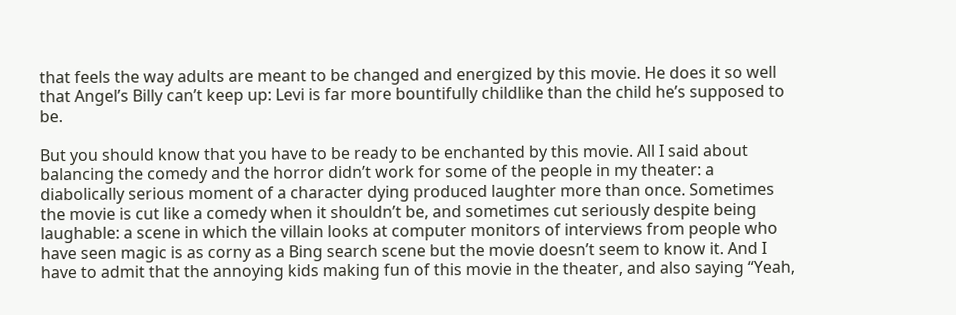that feels the way adults are meant to be changed and energized by this movie. He does it so well that Angel’s Billy can’t keep up: Levi is far more bountifully childlike than the child he’s supposed to be.

But you should know that you have to be ready to be enchanted by this movie. All I said about balancing the comedy and the horror didn’t work for some of the people in my theater: a diabolically serious moment of a character dying produced laughter more than once. Sometimes the movie is cut like a comedy when it shouldn’t be, and sometimes cut seriously despite being laughable: a scene in which the villain looks at computer monitors of interviews from people who have seen magic is as corny as a Bing search scene but the movie doesn’t seem to know it. And I have to admit that the annoying kids making fun of this movie in the theater, and also saying “Yeah,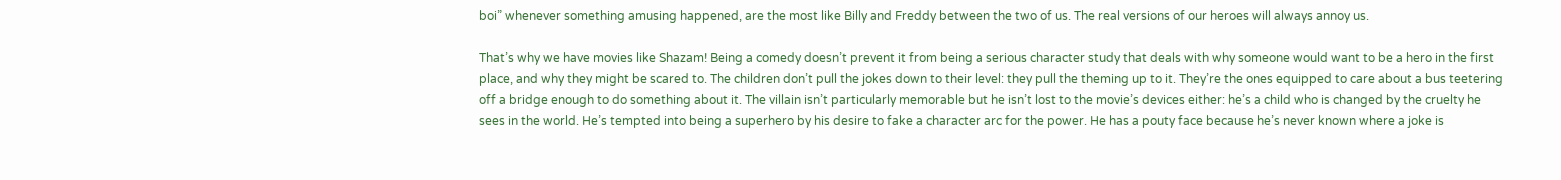boi” whenever something amusing happened, are the most like Billy and Freddy between the two of us. The real versions of our heroes will always annoy us.

That’s why we have movies like Shazam! Being a comedy doesn’t prevent it from being a serious character study that deals with why someone would want to be a hero in the first place, and why they might be scared to. The children don’t pull the jokes down to their level: they pull the theming up to it. They’re the ones equipped to care about a bus teetering off a bridge enough to do something about it. The villain isn’t particularly memorable but he isn’t lost to the movie’s devices either: he’s a child who is changed by the cruelty he sees in the world. He’s tempted into being a superhero by his desire to fake a character arc for the power. He has a pouty face because he’s never known where a joke is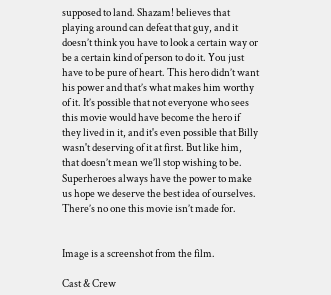supposed to land. Shazam! believes that playing around can defeat that guy, and it doesn’t think you have to look a certain way or be a certain kind of person to do it. You just have to be pure of heart. This hero didn’t want his power and that’s what makes him worthy of it. It’s possible that not everyone who sees this movie would have become the hero if they lived in it, and it's even possible that Billy wasn't deserving of it at first. But like him, that doesn’t mean we’ll stop wishing to be. Superheroes always have the power to make us hope we deserve the best idea of ourselves. There’s no one this movie isn’t made for.


Image is a screenshot from the film.

Cast & Crew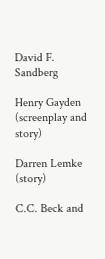David F. Sandberg

Henry Gayden (screenplay and story)

Darren Lemke (story)

C.C. Beck and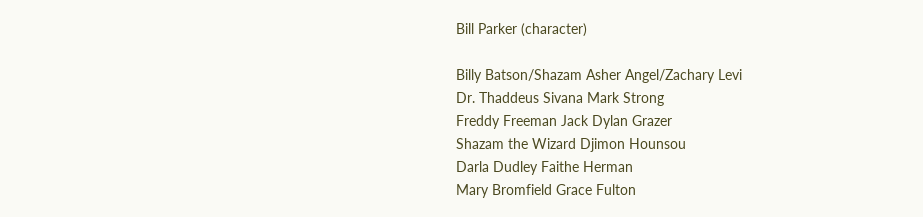Bill Parker (character)

Billy Batson/Shazam Asher Angel/Zachary Levi
Dr. Thaddeus Sivana Mark Strong
Freddy Freeman Jack Dylan Grazer
Shazam the Wizard Djimon Hounsou
Darla Dudley Faithe Herman
Mary Bromfield Grace Fulton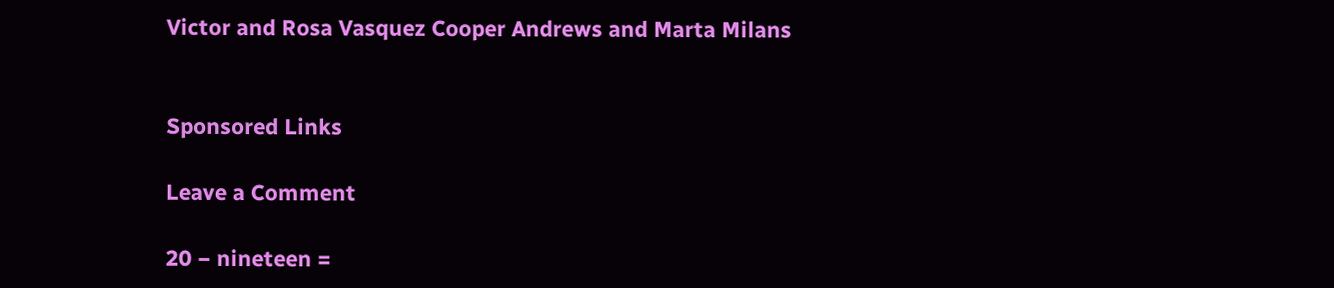Victor and Rosa Vasquez Cooper Andrews and Marta Milans


Sponsored Links

Leave a Comment

20 − nineteen =